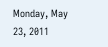Monday, May 23, 2011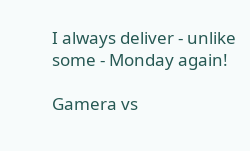I always deliver - unlike some - Monday again!

Gamera vs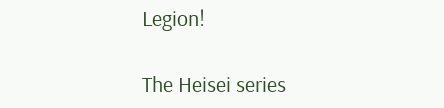Legion!

The Heisei series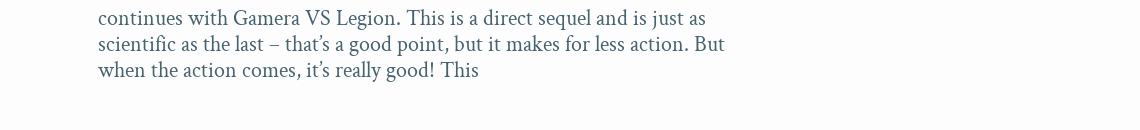continues with Gamera VS Legion. This is a direct sequel and is just as scientific as the last – that’s a good point, but it makes for less action. But when the action comes, it’s really good! This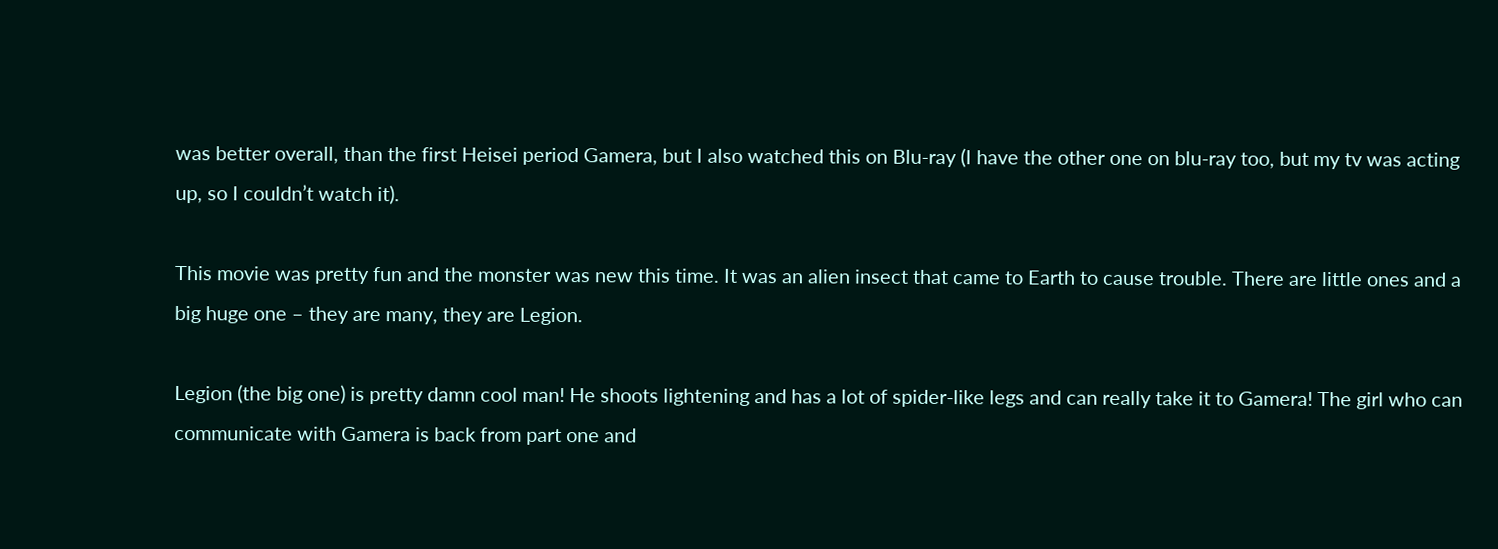was better overall, than the first Heisei period Gamera, but I also watched this on Blu-ray (I have the other one on blu-ray too, but my tv was acting up, so I couldn’t watch it).

This movie was pretty fun and the monster was new this time. It was an alien insect that came to Earth to cause trouble. There are little ones and a big huge one – they are many, they are Legion.

Legion (the big one) is pretty damn cool man! He shoots lightening and has a lot of spider-like legs and can really take it to Gamera! The girl who can communicate with Gamera is back from part one and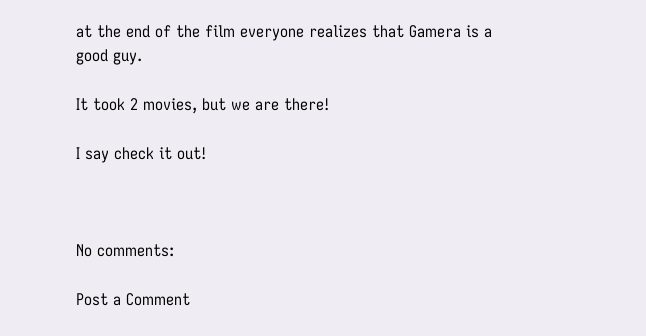at the end of the film everyone realizes that Gamera is a good guy.

It took 2 movies, but we are there!

I say check it out!



No comments:

Post a Comment